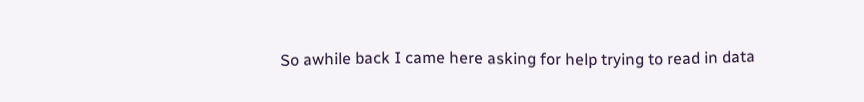So awhile back I came here asking for help trying to read in data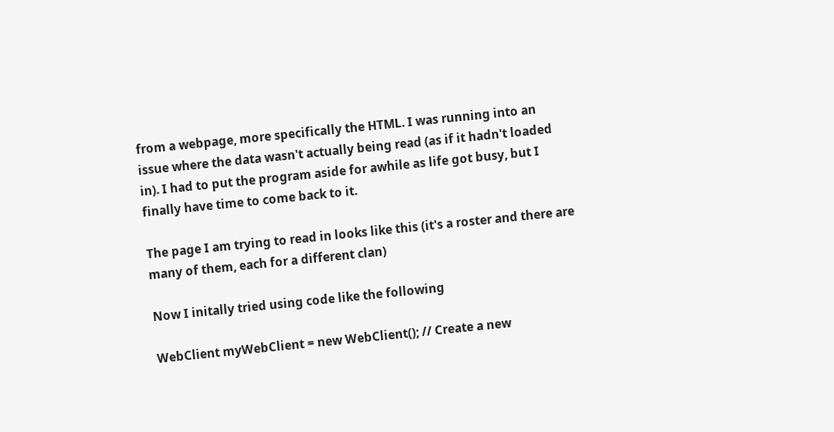from a webpage, more specifically the HTML. I was running into an issue where the data wasn't actually being read (as if it hadn't loaded in). I had to put the program aside for awhile as life got busy, but I finally have time to come back to it.

The page I am trying to read in looks like this (it's a roster and there are many of them, each for a different clan)

Now I initally tried using code like the following

WebClient myWebClient = new WebClient(); // Create a new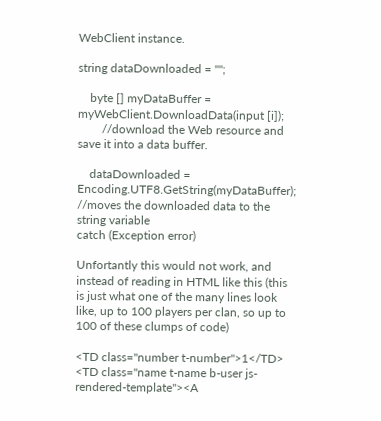WebClient instance.

string dataDownloaded = "";

    byte [] myDataBuffer = myWebClient.DownloadData(input [i]);
        //download the Web resource and save it into a data buffer.

    dataDownloaded = Encoding.UTF8.GetString(myDataBuffer); //moves the downloaded data to the string variable
catch (Exception error)

Unfortantly this would not work, and instead of reading in HTML like this (this is just what one of the many lines look like, up to 100 players per clan, so up to 100 of these clumps of code)

<TD class="number t-number">1</TD>
<TD class="name t-name b-user js-rendered-template"><A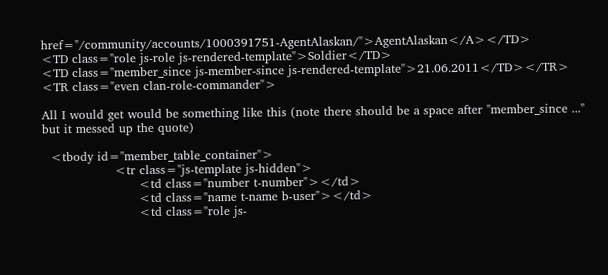href="/community/accounts/1000391751-AgentAlaskan/">AgentAlaskan</A></TD>
<TD class="role js-role js-rendered-template">Soldier</TD>
<TD class="member_since js-member-since js-rendered-template">21.06.2011</TD></TR>
<TR class="even clan-role-commander">

All I would get would be something like this (note there should be a space after "member_since ..." but it messed up the quote)

  <tbody id="member_table_container">
                  <tr class="js-template js-hidden">
                        <td class="number t-number"></td>
                        <td class="name t-name b-user"></td>
                        <td class="role js-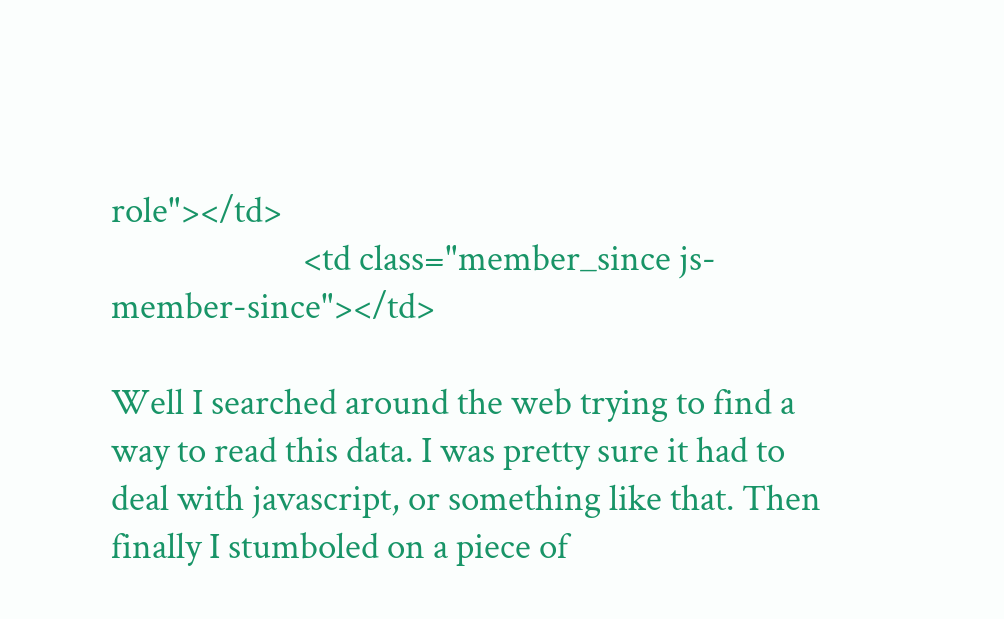role"></td>
                        <td class="member_since js-member-since"></td>

Well I searched around the web trying to find a way to read this data. I was pretty sure it had to deal with javascript, or something like that. Then finally I stumboled on a piece of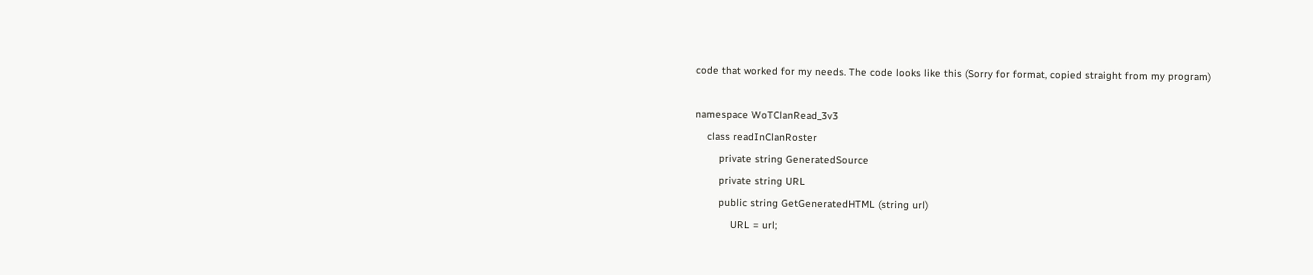code that worked for my needs. The code looks like this (Sorry for format, copied straight from my program)

namespace WoTClanRead_3v3
    class readInClanRoster
        private string GeneratedSource
        private string URL
        public string GetGeneratedHTML (string url)
            URL = url;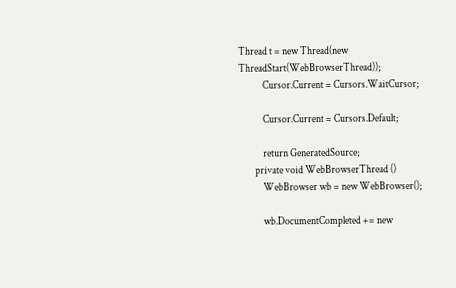Thread t = new Thread(new ThreadStart(WebBrowserThread));
            Cursor.Current = Cursors.WaitCursor;

            Cursor.Current = Cursors.Default;

            return GeneratedSource;
        private void WebBrowserThread ()
            WebBrowser wb = new WebBrowser();

            wb.DocumentCompleted += new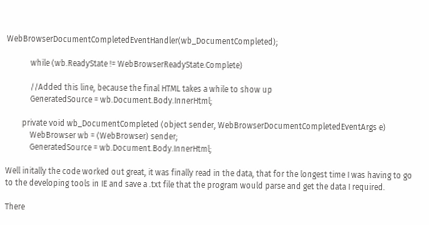WebBrowserDocumentCompletedEventHandler(wb_DocumentCompleted);

            while (wb.ReadyState != WebBrowserReadyState.Complete)

            //Added this line, because the final HTML takes a while to show up
            GeneratedSource = wb.Document.Body.InnerHtml;

        private void wb_DocumentCompleted (object sender, WebBrowserDocumentCompletedEventArgs e)
            WebBrowser wb = (WebBrowser) sender;
            GeneratedSource = wb.Document.Body.InnerHtml;

Well initally the code worked out great, it was finally read in the data, that for the longest time I was having to go to the developing tools in IE and save a .txt file that the program would parse and get the data I required.

There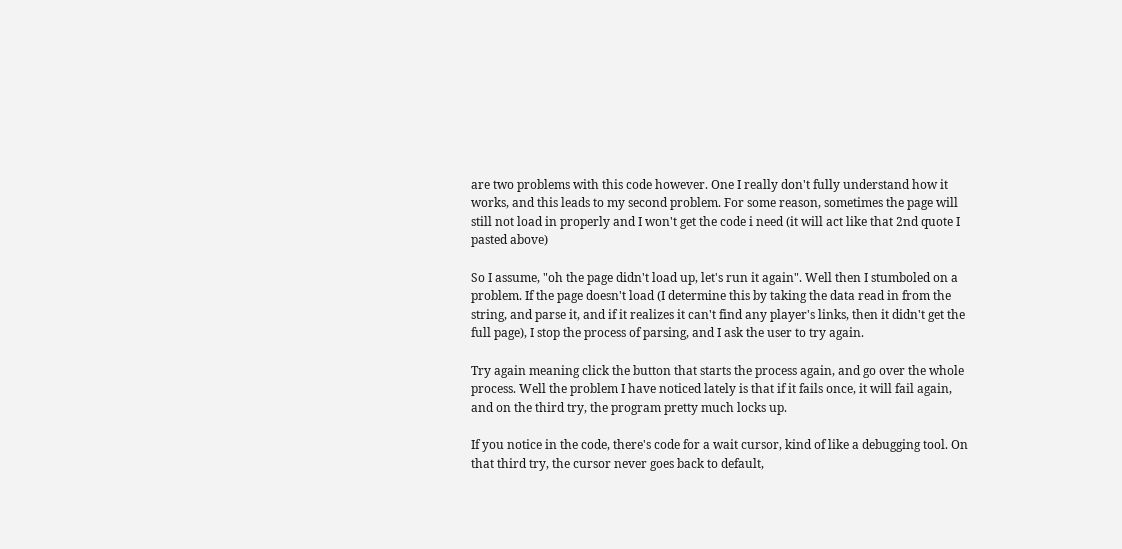are two problems with this code however. One I really don't fully understand how it works, and this leads to my second problem. For some reason, sometimes the page will still not load in properly and I won't get the code i need (it will act like that 2nd quote I pasted above)

So I assume, "oh the page didn't load up, let's run it again". Well then I stumboled on a problem. If the page doesn't load (I determine this by taking the data read in from the string, and parse it, and if it realizes it can't find any player's links, then it didn't get the full page), I stop the process of parsing, and I ask the user to try again.

Try again meaning click the button that starts the process again, and go over the whole process. Well the problem I have noticed lately is that if it fails once, it will fail again, and on the third try, the program pretty much locks up.

If you notice in the code, there's code for a wait cursor, kind of like a debugging tool. On that third try, the cursor never goes back to default,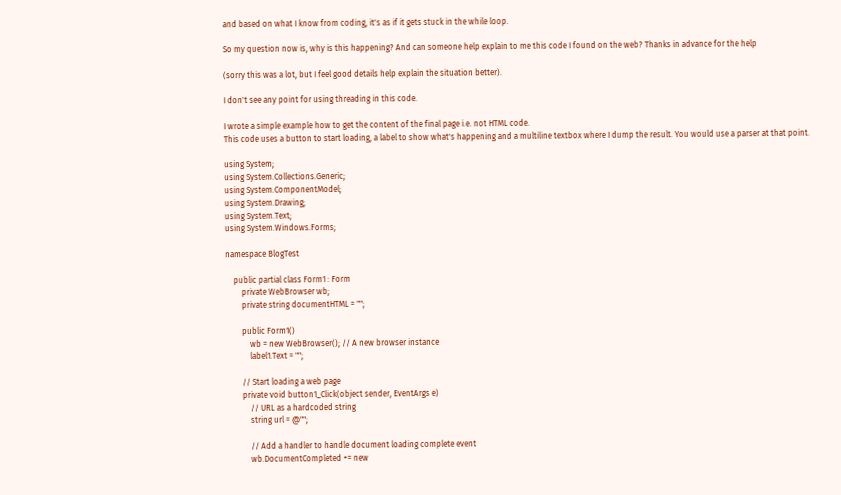and based on what I know from coding, it's as if it gets stuck in the while loop.

So my question now is, why is this happening? And can someone help explain to me this code I found on the web? Thanks in advance for the help

(sorry this was a lot, but I feel good details help explain the situation better).

I don't see any point for using threading in this code.

I wrote a simple example how to get the content of the final page i.e. not HTML code.
This code uses a button to start loading, a label to show what's happening and a multiline textbox where I dump the result. You would use a parser at that point.

using System;
using System.Collections.Generic;
using System.ComponentModel;
using System.Drawing;
using System.Text;
using System.Windows.Forms;

namespace BlogTest

    public partial class Form1 : Form
        private WebBrowser wb;
        private string documentHTML = "";

        public Form1()
            wb = new WebBrowser(); // A new browser instance
            label1.Text = "";

        // Start loading a web page
        private void button1_Click(object sender, EventArgs e)
            // URL as a hardcoded string
            string url = @"";

            // Add a handler to handle document loading complete event
            wb.DocumentCompleted += new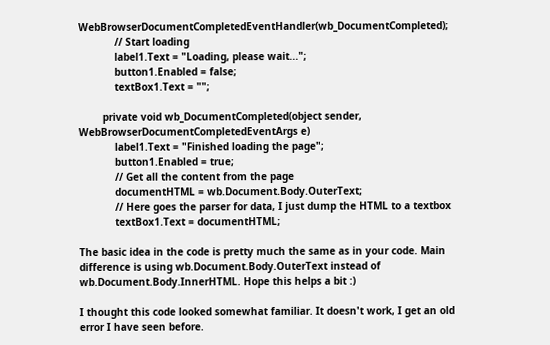WebBrowserDocumentCompletedEventHandler(wb_DocumentCompleted);
            // Start loading
            label1.Text = "Loading, please wait...";
            button1.Enabled = false;
            textBox1.Text = "";

        private void wb_DocumentCompleted(object sender, WebBrowserDocumentCompletedEventArgs e)
            label1.Text = "Finished loading the page";
            button1.Enabled = true;
            // Get all the content from the page
            documentHTML = wb.Document.Body.OuterText;
            // Here goes the parser for data, I just dump the HTML to a textbox
            textBox1.Text = documentHTML;

The basic idea in the code is pretty much the same as in your code. Main difference is using wb.Document.Body.OuterText instead of wb.Document.Body.InnerHTML. Hope this helps a bit :)

I thought this code looked somewhat familiar. It doesn't work, I get an old error I have seen before.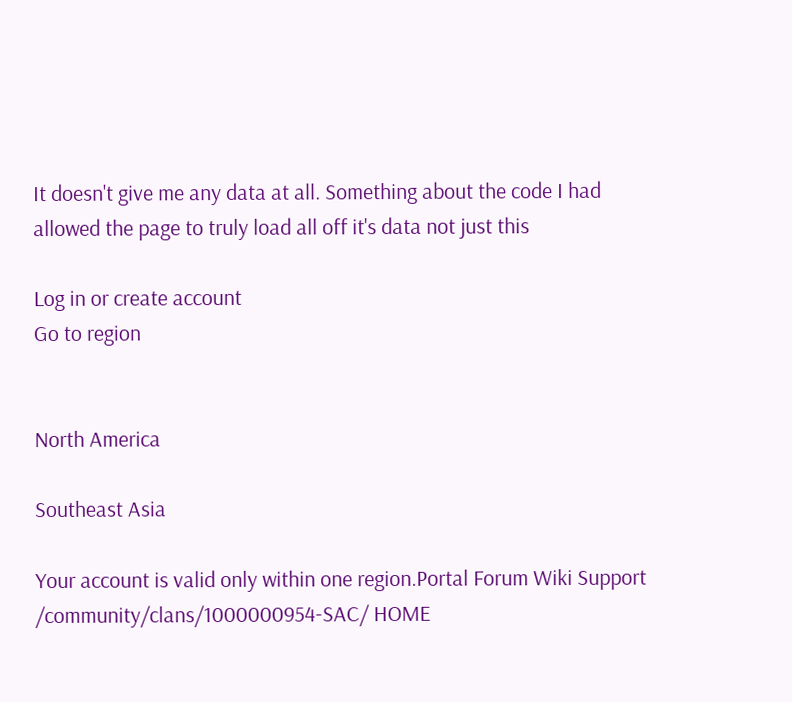It doesn't give me any data at all. Something about the code I had allowed the page to truly load all off it's data not just this

Log in or create account
Go to region


North America

Southeast Asia

Your account is valid only within one region.Portal Forum Wiki Support /community/clans/1000000954-SAC/ HOME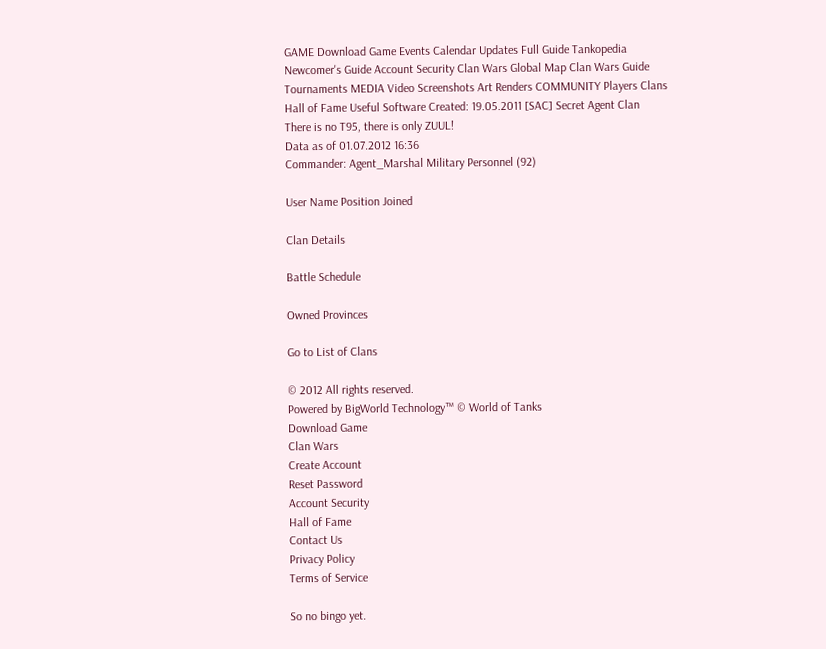GAME Download Game Events Calendar Updates Full Guide Tankopedia Newcomer's Guide Account Security Clan Wars Global Map Clan Wars Guide Tournaments MEDIA Video Screenshots Art Renders COMMUNITY Players Clans Hall of Fame Useful Software Created: 19.05.2011 [SAC] Secret Agent Clan
There is no T95, there is only ZUUL!
Data as of 01.07.2012 16:36
Commander: Agent_Marshal Military Personnel (92)

User Name Position Joined

Clan Details

Battle Schedule

Owned Provinces

Go to List of Clans

© 2012 All rights reserved.
Powered by BigWorld Technology™ © World of Tanks
Download Game
Clan Wars
Create Account
Reset Password
Account Security
Hall of Fame
Contact Us
Privacy Policy
Terms of Service

So no bingo yet.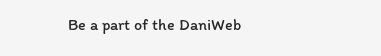Be a part of the DaniWeb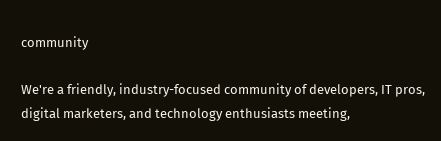community

We're a friendly, industry-focused community of developers, IT pros, digital marketers, and technology enthusiasts meeting,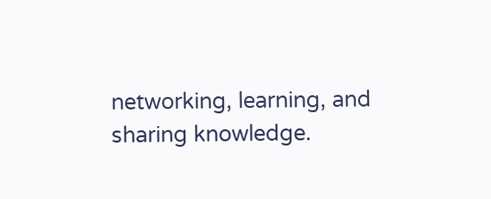networking, learning, and sharing knowledge.